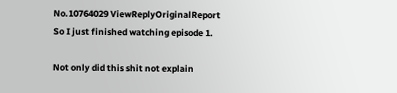No.10764029 ViewReplyOriginalReport
So I just finished watching episode 1.

Not only did this shit not explain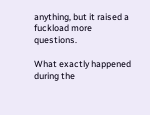anything, but it raised a fuckload more questions.

What exactly happened during the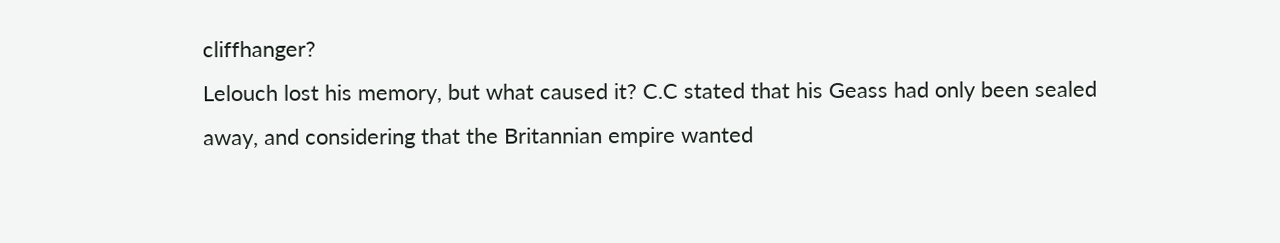cliffhanger?
Lelouch lost his memory, but what caused it? C.C stated that his Geass had only been sealed away, and considering that the Britannian empire wanted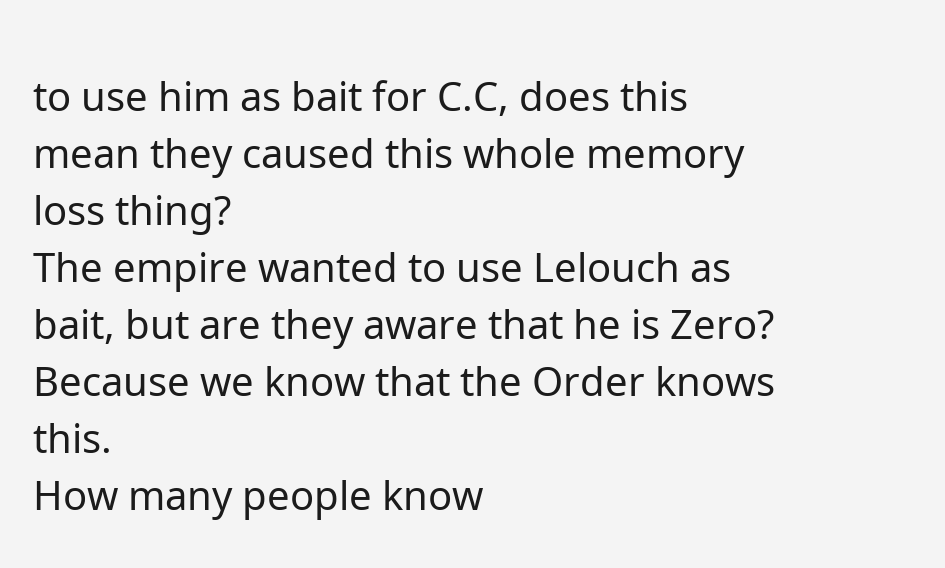to use him as bait for C.C, does this mean they caused this whole memory loss thing?
The empire wanted to use Lelouch as bait, but are they aware that he is Zero? Because we know that the Order knows this.
How many people know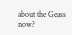about the Geass now?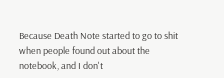Because Death Note started to go to shit when people found out about the notebook, and I don't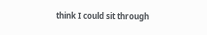think I could sit through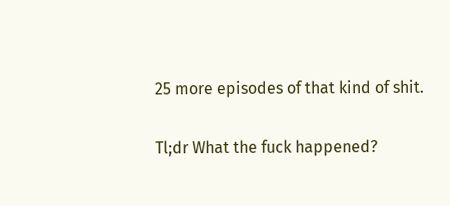25 more episodes of that kind of shit.

Tl;dr What the fuck happened?